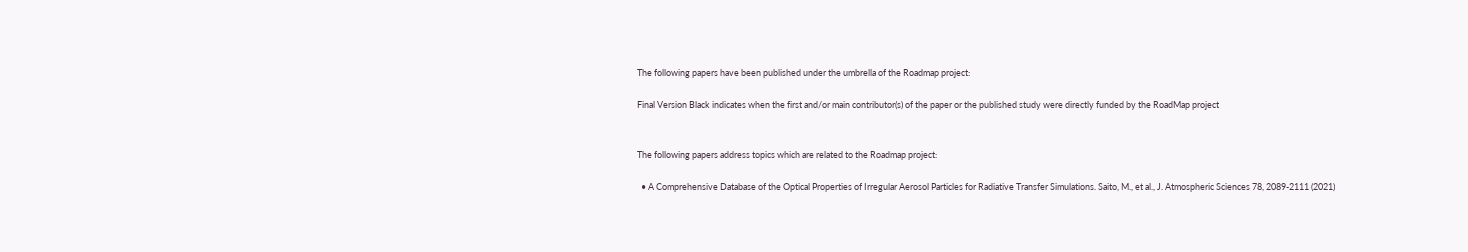The following papers have been published under the umbrella of the Roadmap project:

Final Version Black indicates when the first and/or main contributor(s) of the paper or the published study were directly funded by the RoadMap project


The following papers address topics which are related to the Roadmap project:

  • A Comprehensive Database of the Optical Properties of Irregular Aerosol Particles for Radiative Transfer Simulations. Saito, M., et al., J. Atmospheric Sciences 78, 2089-2111 (2021)